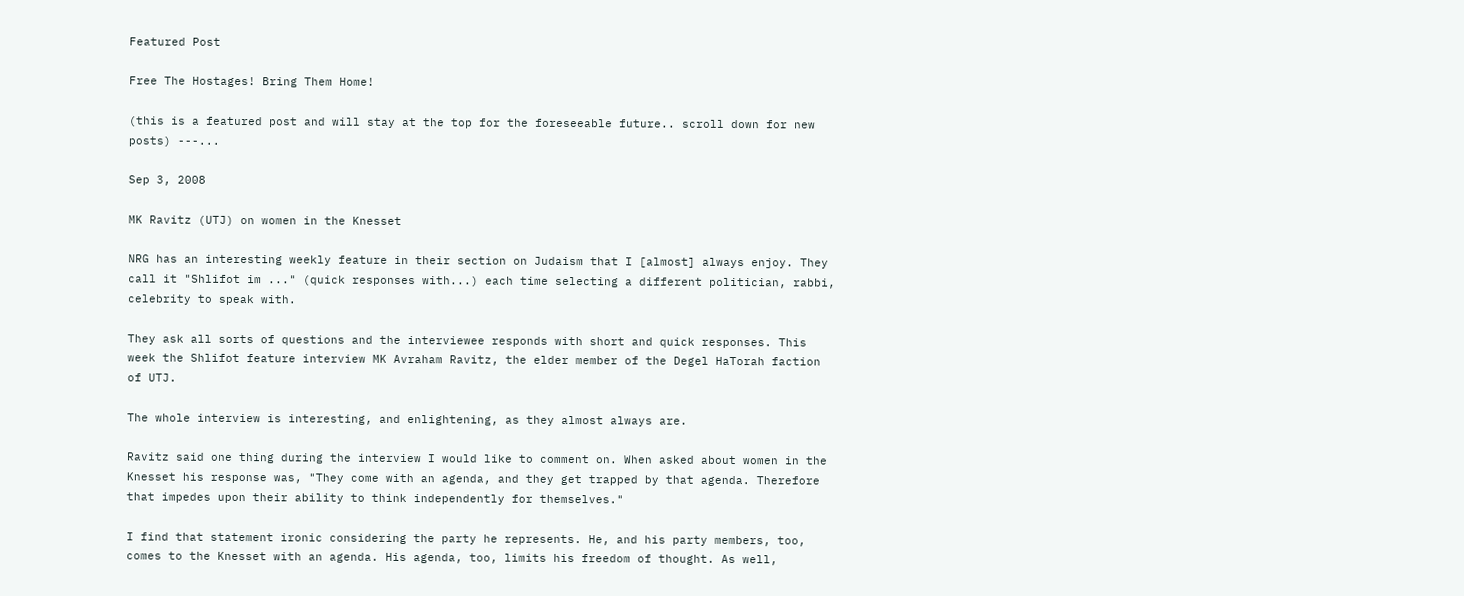Featured Post

Free The Hostages! Bring Them Home!

(this is a featured post and will stay at the top for the foreseeable future.. scroll down for new posts) ---...

Sep 3, 2008

MK Ravitz (UTJ) on women in the Knesset

NRG has an interesting weekly feature in their section on Judaism that I [almost] always enjoy. They call it "Shlifot im ..." (quick responses with...) each time selecting a different politician, rabbi, celebrity to speak with.

They ask all sorts of questions and the interviewee responds with short and quick responses. This week the Shlifot feature interview MK Avraham Ravitz, the elder member of the Degel HaTorah faction of UTJ.

The whole interview is interesting, and enlightening, as they almost always are.

Ravitz said one thing during the interview I would like to comment on. When asked about women in the Knesset his response was, "They come with an agenda, and they get trapped by that agenda. Therefore that impedes upon their ability to think independently for themselves."

I find that statement ironic considering the party he represents. He, and his party members, too, comes to the Knesset with an agenda. His agenda, too, limits his freedom of thought. As well,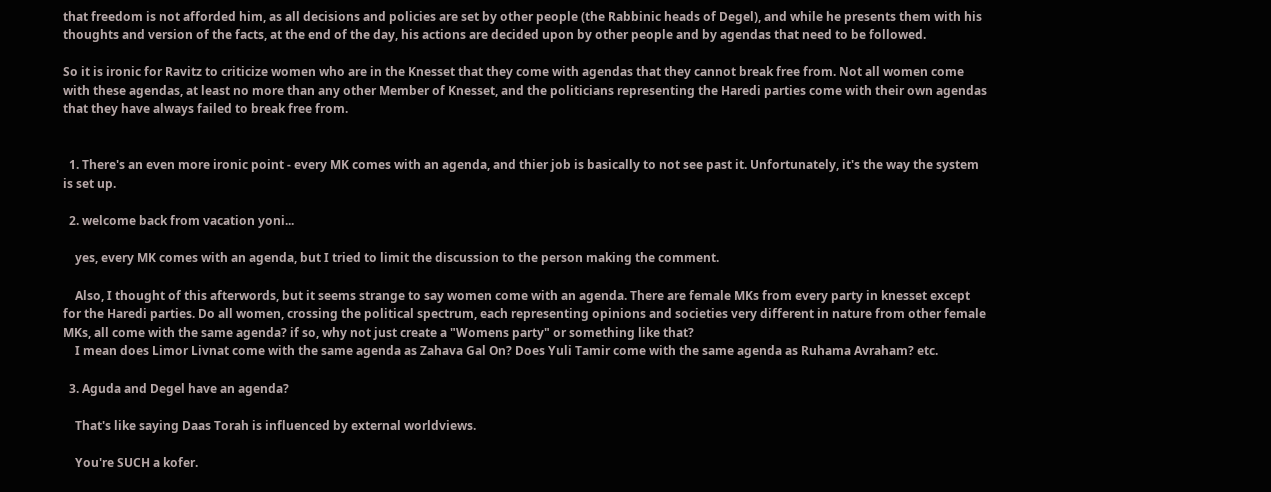that freedom is not afforded him, as all decisions and policies are set by other people (the Rabbinic heads of Degel), and while he presents them with his thoughts and version of the facts, at the end of the day, his actions are decided upon by other people and by agendas that need to be followed.

So it is ironic for Ravitz to criticize women who are in the Knesset that they come with agendas that they cannot break free from. Not all women come with these agendas, at least no more than any other Member of Knesset, and the politicians representing the Haredi parties come with their own agendas that they have always failed to break free from.


  1. There's an even more ironic point - every MK comes with an agenda, and thier job is basically to not see past it. Unfortunately, it's the way the system is set up.

  2. welcome back from vacation yoni...

    yes, every MK comes with an agenda, but I tried to limit the discussion to the person making the comment.

    Also, I thought of this afterwords, but it seems strange to say women come with an agenda. There are female MKs from every party in knesset except for the Haredi parties. Do all women, crossing the political spectrum, each representing opinions and societies very different in nature from other female MKs, all come with the same agenda? if so, why not just create a "Womens party" or something like that?
    I mean does Limor Livnat come with the same agenda as Zahava Gal On? Does Yuli Tamir come with the same agenda as Ruhama Avraham? etc.

  3. Aguda and Degel have an agenda?

    That's like saying Daas Torah is influenced by external worldviews.

    You're SUCH a kofer.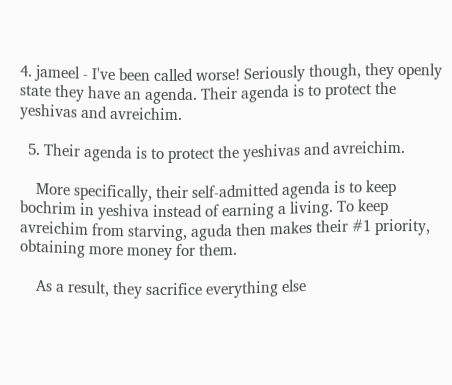4. jameel - I've been called worse! Seriously though, they openly state they have an agenda. Their agenda is to protect the yeshivas and avreichim.

  5. Their agenda is to protect the yeshivas and avreichim.

    More specifically, their self-admitted agenda is to keep bochrim in yeshiva instead of earning a living. To keep avreichim from starving, aguda then makes their #1 priority, obtaining more money for them.

    As a result, they sacrifice everything else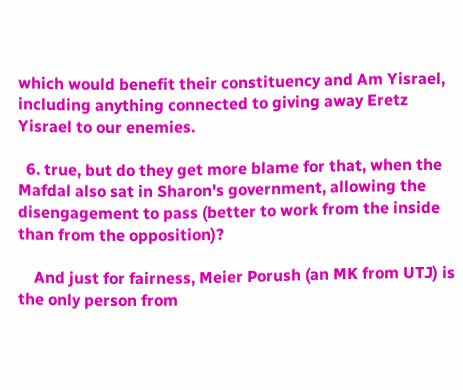which would benefit their constituency and Am Yisrael, including anything connected to giving away Eretz Yisrael to our enemies.

  6. true, but do they get more blame for that, when the Mafdal also sat in Sharon's government, allowing the disengagement to pass (better to work from the inside than from the opposition)?

    And just for fairness, Meier Porush (an MK from UTJ) is the only person from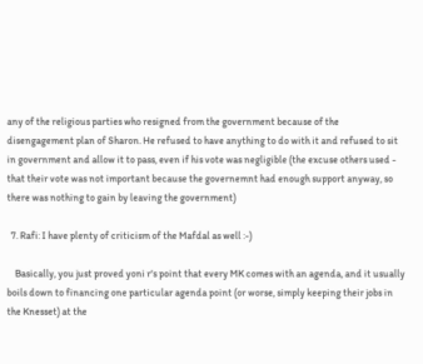any of the religious parties who resigned from the government because of the disengagement plan of Sharon. He refused to have anything to do with it and refused to sit in government and allow it to pass, even if his vote was negligible (the excuse others used - that their vote was not important because the governemnt had enough support anyway, so there was nothing to gain by leaving the government)

  7. Rafi: I have plenty of criticism of the Mafdal as well :-)

    Basically, you just proved yoni r's point that every MK comes with an agenda, and it usually boils down to financing one particular agenda point (or worse, simply keeping their jobs in the Knesset) at the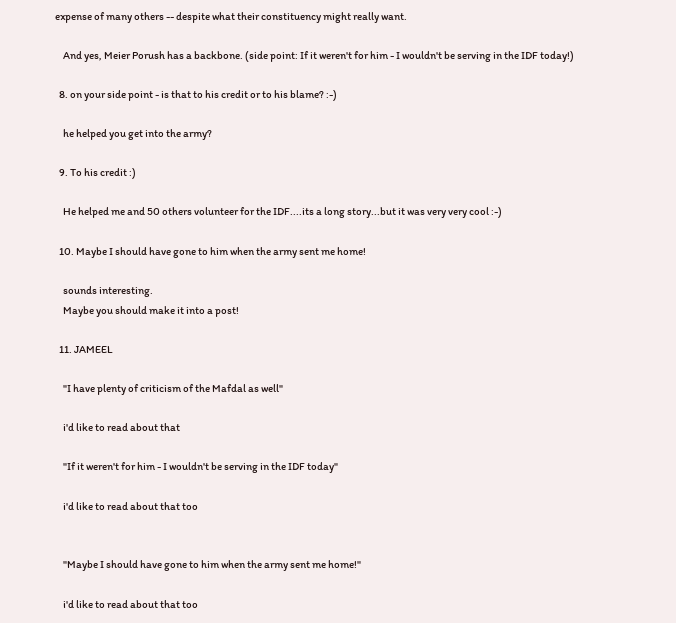expense of many others -- despite what their constituency might really want.

    And yes, Meier Porush has a backbone. (side point: If it weren't for him - I wouldn't be serving in the IDF today!)

  8. on your side point - is that to his credit or to his blame? :-)

    he helped you get into the army?

  9. To his credit :)

    He helped me and 50 others volunteer for the IDF....its a long story...but it was very very cool :-)

  10. Maybe I should have gone to him when the army sent me home!

    sounds interesting.
    Maybe you should make it into a post!

  11. JAMEEL

    "I have plenty of criticism of the Mafdal as well"

    i'd like to read about that

    "If it weren't for him - I wouldn't be serving in the IDF today"

    i'd like to read about that too


    "Maybe I should have gone to him when the army sent me home!"

    i'd like to read about that too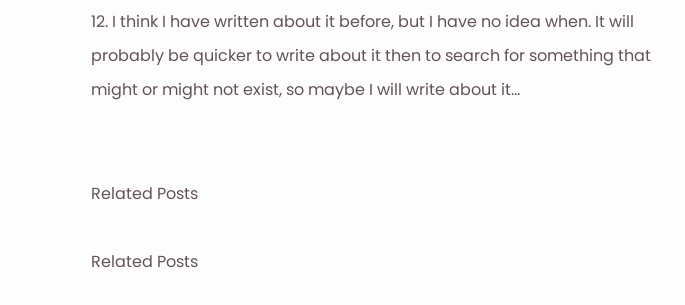12. I think I have written about it before, but I have no idea when. It will probably be quicker to write about it then to search for something that might or might not exist, so maybe I will write about it...


Related Posts

Related Posts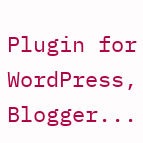Plugin for WordPress, Blogger...